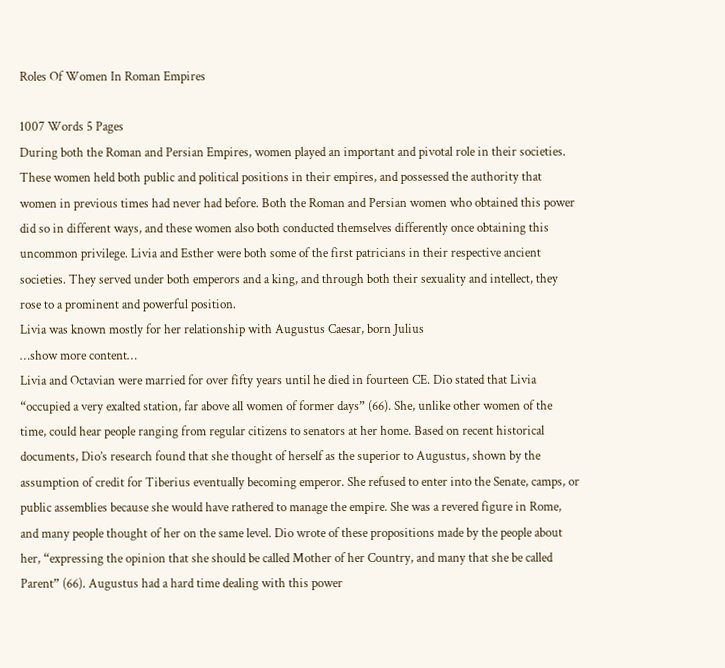Roles Of Women In Roman Empires

1007 Words 5 Pages
During both the Roman and Persian Empires, women played an important and pivotal role in their societies. These women held both public and political positions in their empires, and possessed the authority that women in previous times had never had before. Both the Roman and Persian women who obtained this power did so in different ways, and these women also both conducted themselves differently once obtaining this uncommon privilege. Livia and Esther were both some of the first patricians in their respective ancient societies. They served under both emperors and a king, and through both their sexuality and intellect, they rose to a prominent and powerful position.
Livia was known mostly for her relationship with Augustus Caesar, born Julius
…show more content…
Livia and Octavian were married for over fifty years until he died in fourteen CE. Dio stated that Livia “occupied a very exalted station, far above all women of former days” (66). She, unlike other women of the time, could hear people ranging from regular citizens to senators at her home. Based on recent historical documents, Dio’s research found that she thought of herself as the superior to Augustus, shown by the assumption of credit for Tiberius eventually becoming emperor. She refused to enter into the Senate, camps, or public assemblies because she would have rathered to manage the empire. She was a revered figure in Rome, and many people thought of her on the same level. Dio wrote of these propositions made by the people about her, “expressing the opinion that she should be called Mother of her Country, and many that she be called Parent” (66). Augustus had a hard time dealing with this power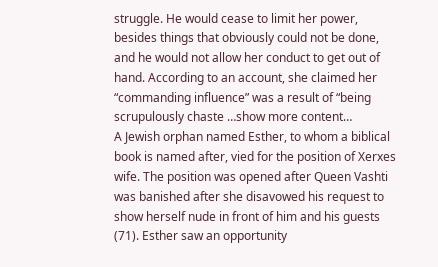struggle. He would cease to limit her power, besides things that obviously could not be done, and he would not allow her conduct to get out of hand. According to an account, she claimed her “commanding influence” was a result of “being scrupulously chaste …show more content…
A Jewish orphan named Esther, to whom a biblical book is named after, vied for the position of Xerxes wife. The position was opened after Queen Vashti was banished after she disavowed his request to show herself nude in front of him and his guests (71). Esther saw an opportunity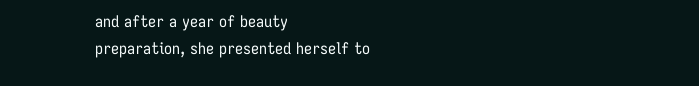and after a year of beauty preparation, she presented herself to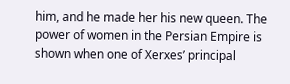him, and he made her his new queen. The power of women in the Persian Empire is shown when one of Xerxes’ principal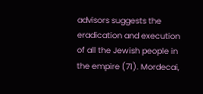advisors suggests the eradication and execution of all the Jewish people in the empire (71). Mordecai,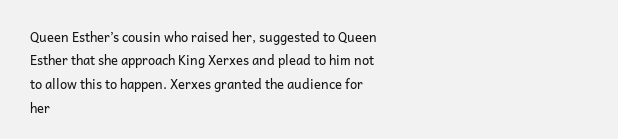Queen Esther’s cousin who raised her, suggested to Queen Esther that she approach King Xerxes and plead to him not to allow this to happen. Xerxes granted the audience for her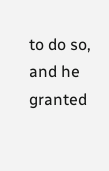to do so, and he granted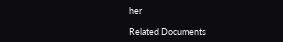her

Related Documents